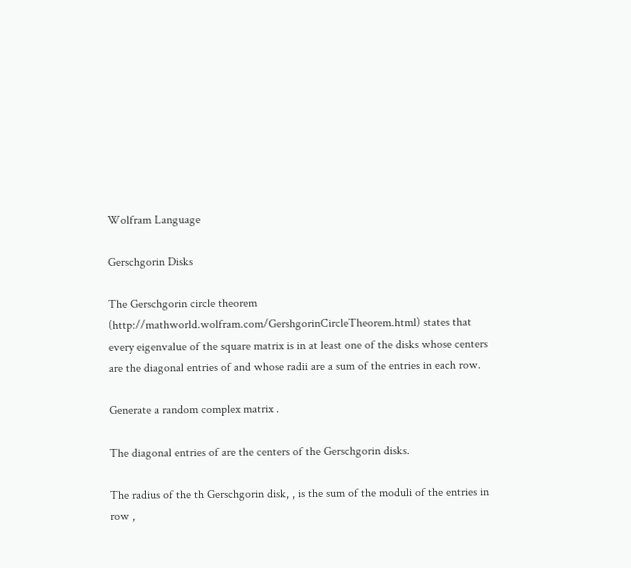Wolfram Language

Gerschgorin Disks

The Gerschgorin circle theorem (http://mathworld.wolfram.com/GershgorinCircleTheorem.html) states that every eigenvalue of the square matrix is in at least one of the disks whose centers are the diagonal entries of and whose radii are a sum of the entries in each row.

Generate a random complex matrix .

The diagonal entries of are the centers of the Gerschgorin disks.

The radius of the th Gerschgorin disk, , is the sum of the moduli of the entries in row ,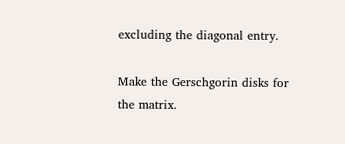excluding the diagonal entry.

Make the Gerschgorin disks for the matrix.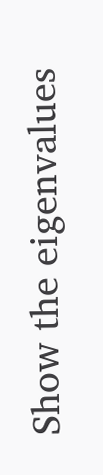Show the eigenvalues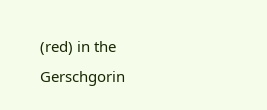(red) in the Gerschgorin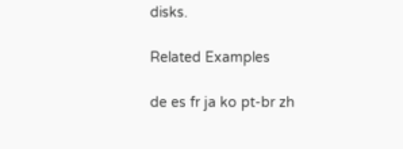disks.

Related Examples

de es fr ja ko pt-br zh